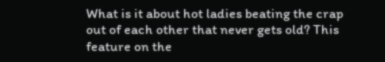What is it about hot ladies beating the crap out of each other that never gets old? This feature on the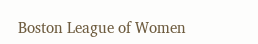Boston League of Women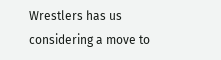Wrestlers has us considering a move to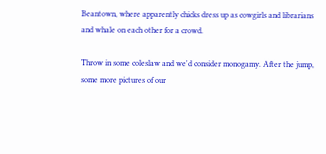Beantown, where apparently chicks dress up as cowgirls and librarians and whale on each other for a crowd.

Throw in some coleslaw and we'd consider monogamy. After the jump, some more pictures of our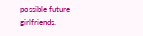possible future girlfriends.